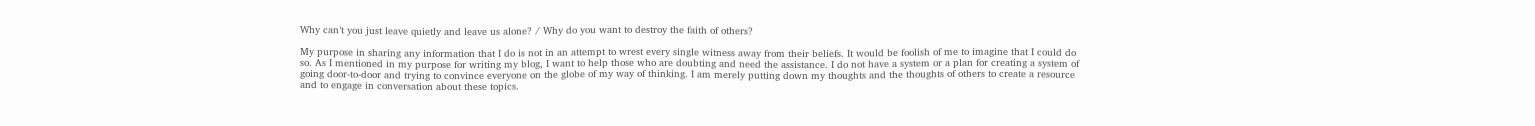Why can’t you just leave quietly and leave us alone? / Why do you want to destroy the faith of others?

My purpose in sharing any information that I do is not in an attempt to wrest every single witness away from their beliefs. It would be foolish of me to imagine that I could do so. As I mentioned in my purpose for writing my blog, I want to help those who are doubting and need the assistance. I do not have a system or a plan for creating a system of going door-to-door and trying to convince everyone on the globe of my way of thinking. I am merely putting down my thoughts and the thoughts of others to create a resource and to engage in conversation about these topics.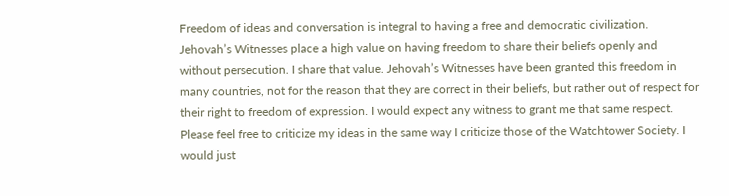Freedom of ideas and conversation is integral to having a free and democratic civilization. Jehovah’s Witnesses place a high value on having freedom to share their beliefs openly and without persecution. I share that value. Jehovah’s Witnesses have been granted this freedom in many countries, not for the reason that they are correct in their beliefs, but rather out of respect for their right to freedom of expression. I would expect any witness to grant me that same respect. Please feel free to criticize my ideas in the same way I criticize those of the Watchtower Society. I would just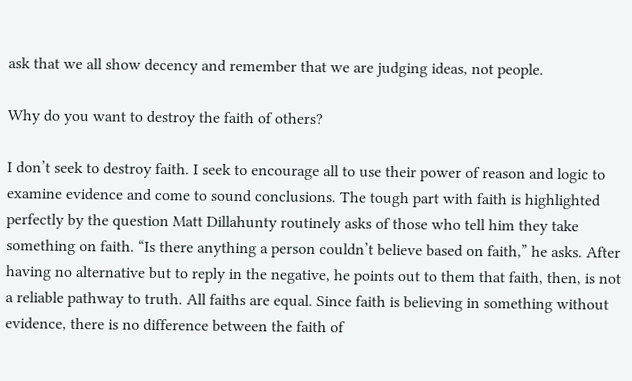ask that we all show decency and remember that we are judging ideas, not people.

Why do you want to destroy the faith of others?

I don’t seek to destroy faith. I seek to encourage all to use their power of reason and logic to examine evidence and come to sound conclusions. The tough part with faith is highlighted perfectly by the question Matt Dillahunty routinely asks of those who tell him they take something on faith. “Is there anything a person couldn’t believe based on faith,” he asks. After having no alternative but to reply in the negative, he points out to them that faith, then, is not a reliable pathway to truth. All faiths are equal. Since faith is believing in something without evidence, there is no difference between the faith of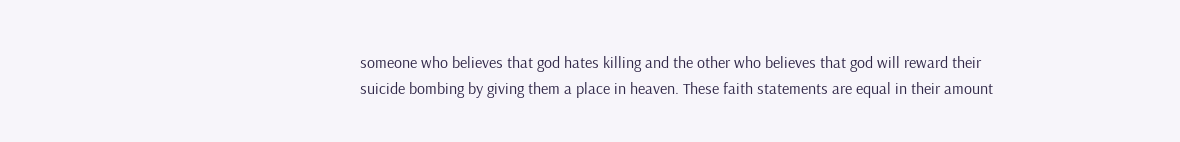someone who believes that god hates killing and the other who believes that god will reward their suicide bombing by giving them a place in heaven. These faith statements are equal in their amount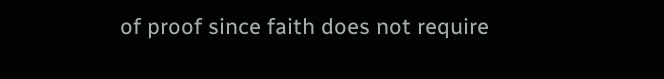of proof since faith does not require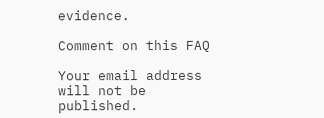evidence.

Comment on this FAQ

Your email address will not be published.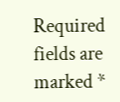Required fields are marked *